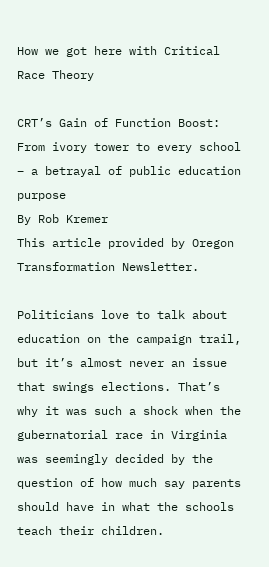How we got here with Critical Race Theory

CRT’s Gain of Function Boost: From ivory tower to every school – a betrayal of public education purpose
By Rob Kremer
This article provided by Oregon Transformation Newsletter.

Politicians love to talk about education on the campaign trail, but it’s almost never an issue that swings elections. That’s why it was such a shock when the gubernatorial race in Virginia was seemingly decided by the question of how much say parents should have in what the schools teach their children.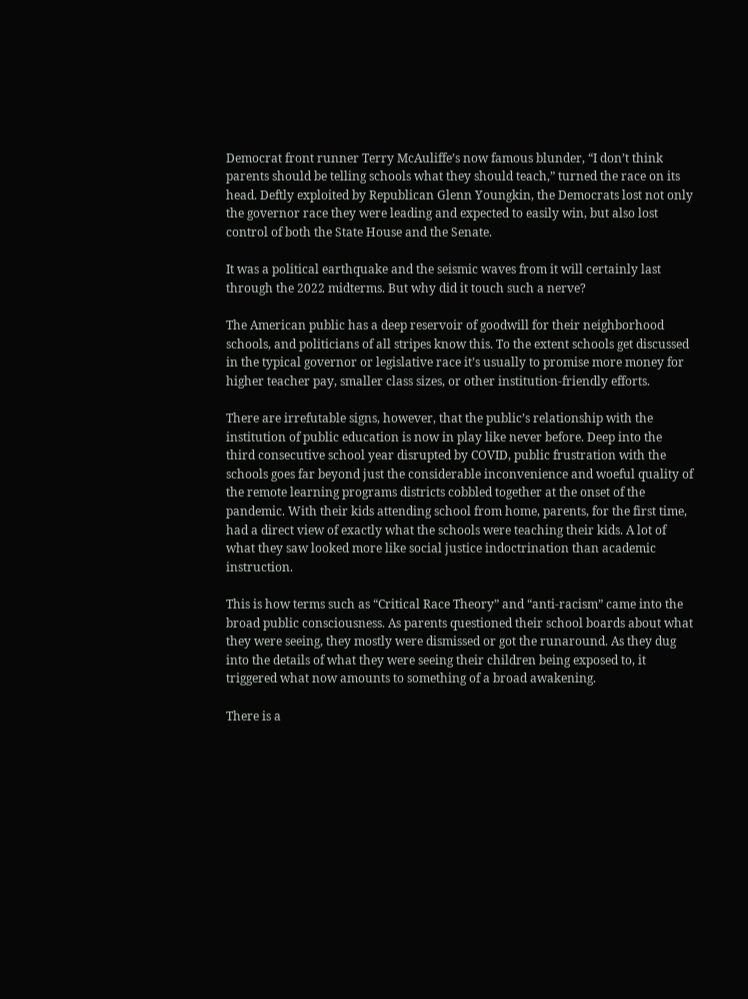Democrat front runner Terry McAuliffe’s now famous blunder, “I don’t think parents should be telling schools what they should teach,” turned the race on its head. Deftly exploited by Republican Glenn Youngkin, the Democrats lost not only the governor race they were leading and expected to easily win, but also lost control of both the State House and the Senate.

It was a political earthquake and the seismic waves from it will certainly last through the 2022 midterms. But why did it touch such a nerve?

The American public has a deep reservoir of goodwill for their neighborhood schools, and politicians of all stripes know this. To the extent schools get discussed in the typical governor or legislative race it’s usually to promise more money for higher teacher pay, smaller class sizes, or other institution-friendly efforts.

There are irrefutable signs, however, that the public’s relationship with the institution of public education is now in play like never before. Deep into the third consecutive school year disrupted by COVID, public frustration with the schools goes far beyond just the considerable inconvenience and woeful quality of the remote learning programs districts cobbled together at the onset of the pandemic. With their kids attending school from home, parents, for the first time, had a direct view of exactly what the schools were teaching their kids. A lot of what they saw looked more like social justice indoctrination than academic instruction.

This is how terms such as “Critical Race Theory” and “anti-racism” came into the broad public consciousness. As parents questioned their school boards about what they were seeing, they mostly were dismissed or got the runaround. As they dug into the details of what they were seeing their children being exposed to, it triggered what now amounts to something of a broad awakening.

There is a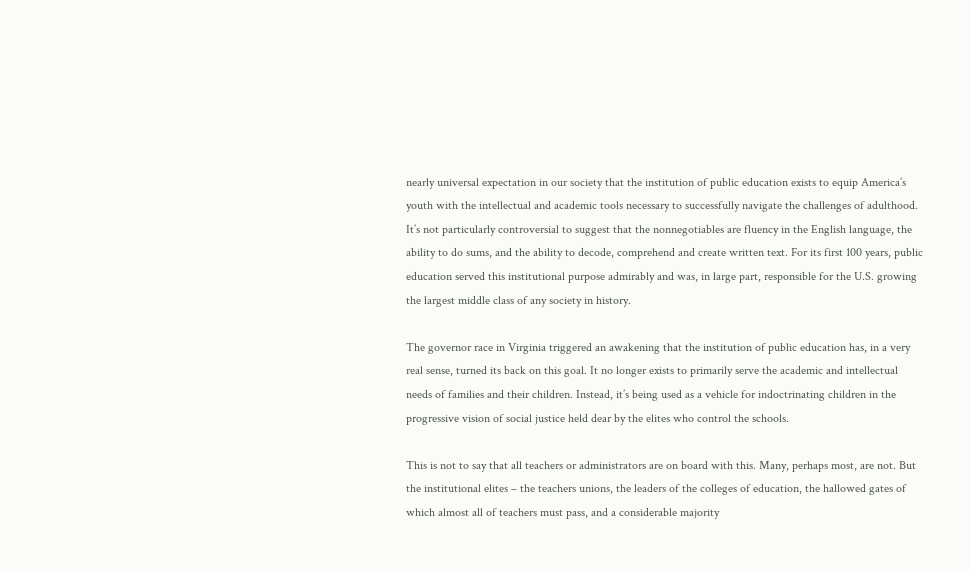nearly universal expectation in our society that the institution of public education exists to equip America’s youth with the intellectual and academic tools necessary to successfully navigate the challenges of adulthood. It’s not particularly controversial to suggest that the nonnegotiables are fluency in the English language, the ability to do sums, and the ability to decode, comprehend and create written text. For its first 100 years, public education served this institutional purpose admirably and was, in large part, responsible for the U.S. growing the largest middle class of any society in history.

The governor race in Virginia triggered an awakening that the institution of public education has, in a very real sense, turned its back on this goal. It no longer exists to primarily serve the academic and intellectual needs of families and their children. Instead, it’s being used as a vehicle for indoctrinating children in the progressive vision of social justice held dear by the elites who control the schools.

This is not to say that all teachers or administrators are on board with this. Many, perhaps most, are not. But the institutional elites – the teachers unions, the leaders of the colleges of education, the hallowed gates of which almost all of teachers must pass, and a considerable majority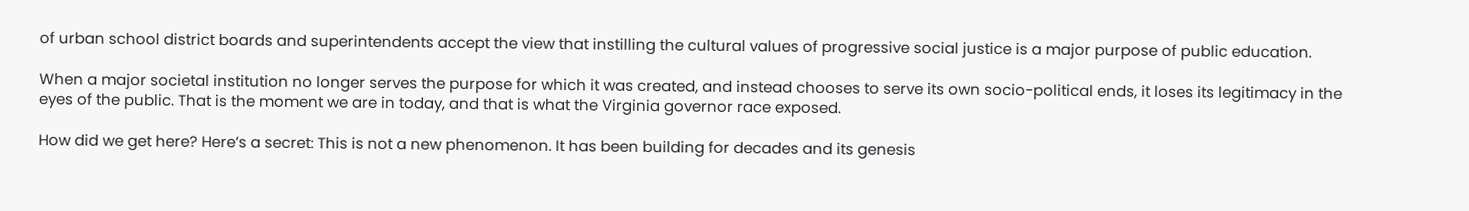of urban school district boards and superintendents accept the view that instilling the cultural values of progressive social justice is a major purpose of public education.

When a major societal institution no longer serves the purpose for which it was created, and instead chooses to serve its own socio-political ends, it loses its legitimacy in the eyes of the public. That is the moment we are in today, and that is what the Virginia governor race exposed.

How did we get here? Here’s a secret: This is not a new phenomenon. It has been building for decades and its genesis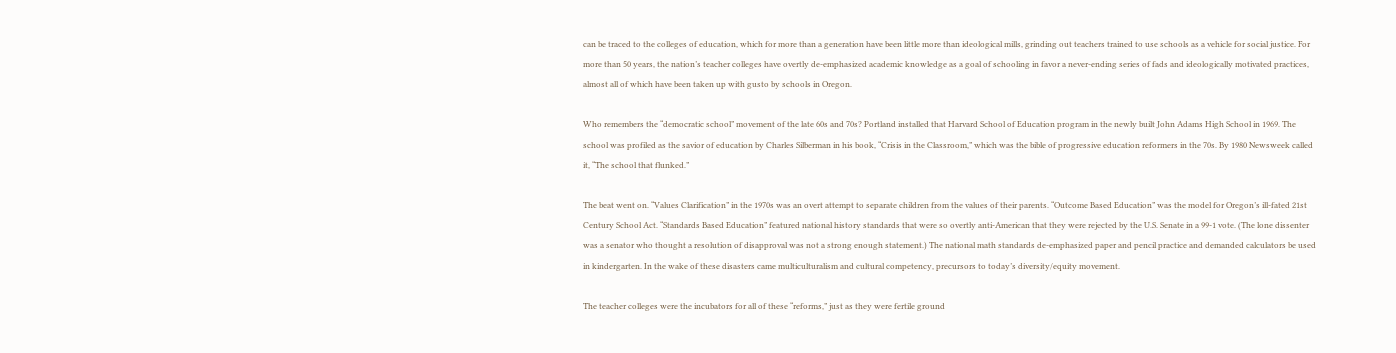can be traced to the colleges of education, which for more than a generation have been little more than ideological mills, grinding out teachers trained to use schools as a vehicle for social justice. For more than 50 years, the nation’s teacher colleges have overtly de-emphasized academic knowledge as a goal of schooling in favor a never-ending series of fads and ideologically motivated practices, almost all of which have been taken up with gusto by schools in Oregon.

Who remembers the “democratic school” movement of the late 60s and 70s? Portland installed that Harvard School of Education program in the newly built John Adams High School in 1969. The school was profiled as the savior of education by Charles Silberman in his book, “Crisis in the Classroom,” which was the bible of progressive education reformers in the 70s. By 1980 Newsweek called it, “The school that flunked.”

The beat went on. “Values Clarification” in the 1970s was an overt attempt to separate children from the values of their parents. “Outcome Based Education” was the model for Oregon’s ill-fated 21st Century School Act. “Standards Based Education” featured national history standards that were so overtly anti-American that they were rejected by the U.S. Senate in a 99-1 vote. (The lone dissenter was a senator who thought a resolution of disapproval was not a strong enough statement.) The national math standards de-emphasized paper and pencil practice and demanded calculators be used in kindergarten. In the wake of these disasters came multiculturalism and cultural competency, precursors to today’s diversity/equity movement.

The teacher colleges were the incubators for all of these “reforms,” just as they were fertile ground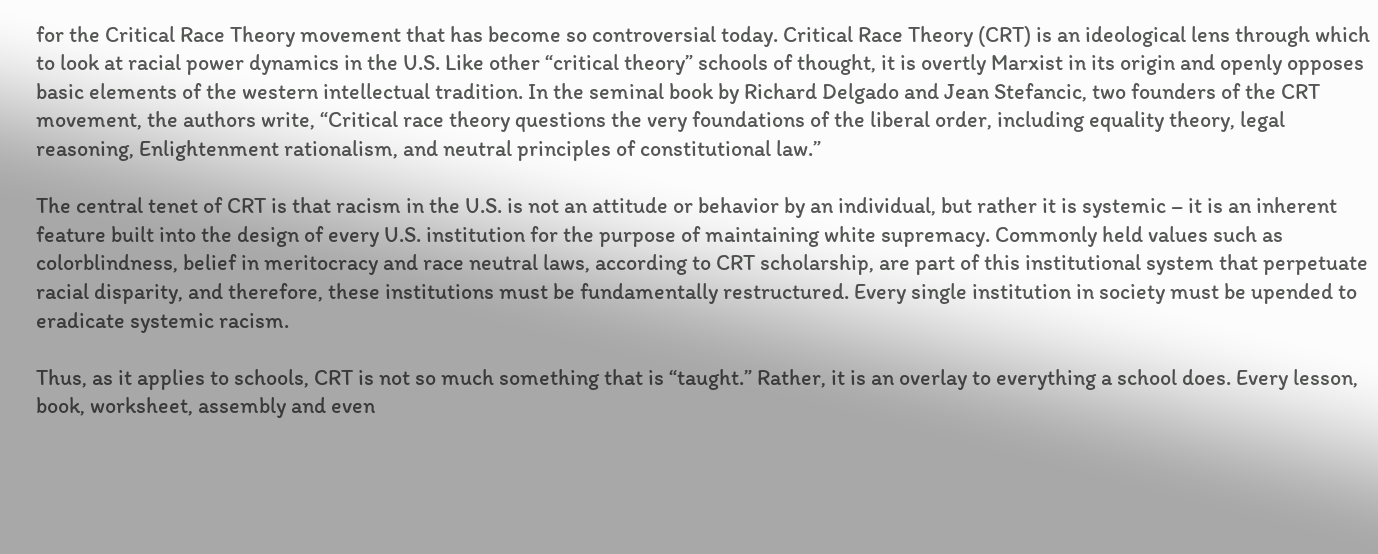for the Critical Race Theory movement that has become so controversial today. Critical Race Theory (CRT) is an ideological lens through which to look at racial power dynamics in the U.S. Like other “critical theory” schools of thought, it is overtly Marxist in its origin and openly opposes basic elements of the western intellectual tradition. In the seminal book by Richard Delgado and Jean Stefancic, two founders of the CRT movement, the authors write, “Critical race theory questions the very foundations of the liberal order, including equality theory, legal reasoning, Enlightenment rationalism, and neutral principles of constitutional law.”

The central tenet of CRT is that racism in the U.S. is not an attitude or behavior by an individual, but rather it is systemic – it is an inherent feature built into the design of every U.S. institution for the purpose of maintaining white supremacy. Commonly held values such as colorblindness, belief in meritocracy and race neutral laws, according to CRT scholarship, are part of this institutional system that perpetuate racial disparity, and therefore, these institutions must be fundamentally restructured. Every single institution in society must be upended to eradicate systemic racism.

Thus, as it applies to schools, CRT is not so much something that is “taught.” Rather, it is an overlay to everything a school does. Every lesson, book, worksheet, assembly and even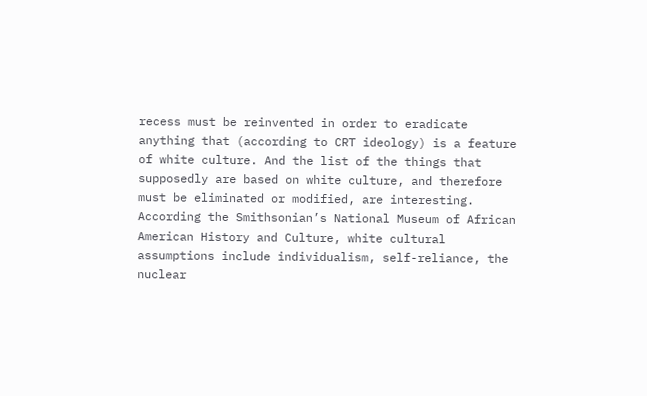recess must be reinvented in order to eradicate anything that (according to CRT ideology) is a feature of white culture. And the list of the things that supposedly are based on white culture, and therefore must be eliminated or modified, are interesting. According the Smithsonian’s National Museum of African American History and Culture, white cultural assumptions include individualism, self-reliance, the nuclear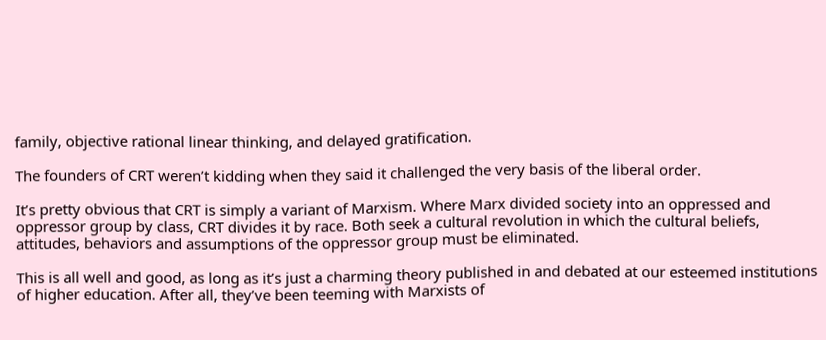family, objective rational linear thinking, and delayed gratification.

The founders of CRT weren’t kidding when they said it challenged the very basis of the liberal order.

It’s pretty obvious that CRT is simply a variant of Marxism. Where Marx divided society into an oppressed and oppressor group by class, CRT divides it by race. Both seek a cultural revolution in which the cultural beliefs, attitudes, behaviors and assumptions of the oppressor group must be eliminated.

This is all well and good, as long as it’s just a charming theory published in and debated at our esteemed institutions of higher education. After all, they’ve been teeming with Marxists of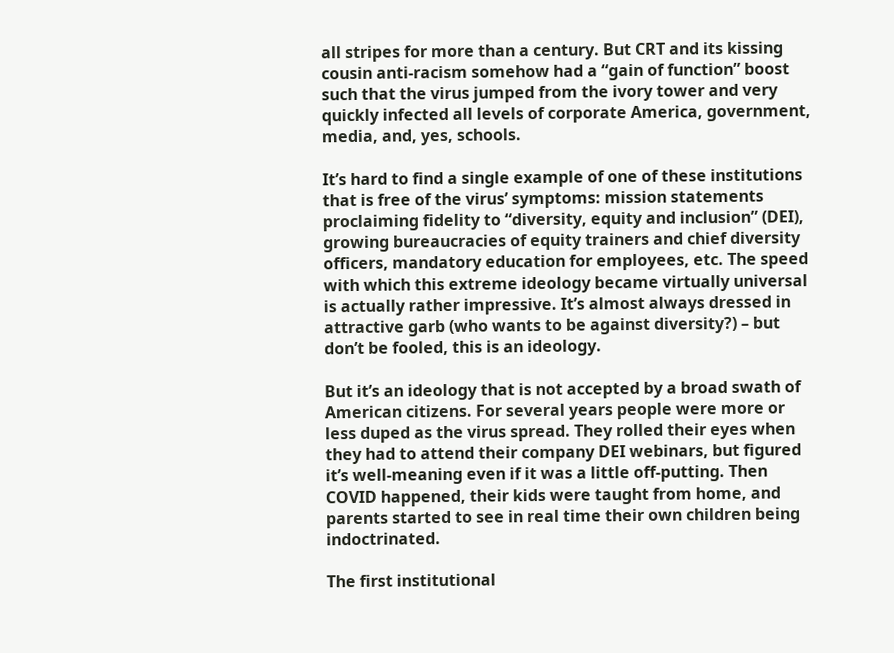all stripes for more than a century. But CRT and its kissing cousin anti-racism somehow had a “gain of function” boost such that the virus jumped from the ivory tower and very quickly infected all levels of corporate America, government, media, and, yes, schools.

It’s hard to find a single example of one of these institutions that is free of the virus’ symptoms: mission statements proclaiming fidelity to “diversity, equity and inclusion” (DEI), growing bureaucracies of equity trainers and chief diversity officers, mandatory education for employees, etc. The speed with which this extreme ideology became virtually universal is actually rather impressive. It’s almost always dressed in attractive garb (who wants to be against diversity?) – but don’t be fooled, this is an ideology.

But it’s an ideology that is not accepted by a broad swath of American citizens. For several years people were more or less duped as the virus spread. They rolled their eyes when they had to attend their company DEI webinars, but figured it’s well-meaning even if it was a little off-putting. Then COVID happened, their kids were taught from home, and parents started to see in real time their own children being indoctrinated.

The first institutional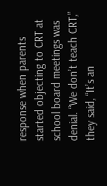response when parents started objecting to CRT at school board meetings was denial. “We don’t teach CRT,” they said, “It’s an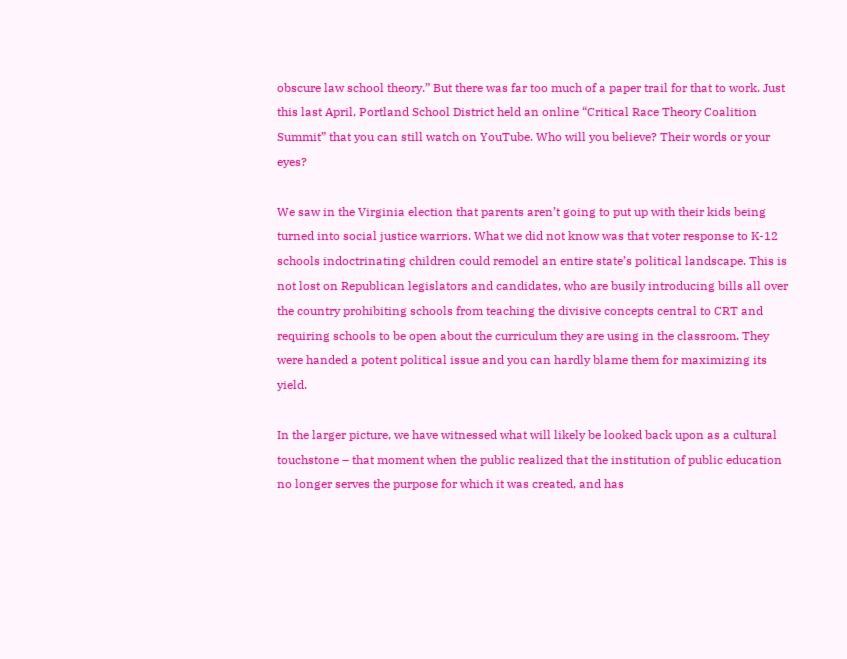obscure law school theory.” But there was far too much of a paper trail for that to work. Just this last April, Portland School District held an online “Critical Race Theory Coalition Summit” that you can still watch on YouTube. Who will you believe? Their words or your eyes?

We saw in the Virginia election that parents aren’t going to put up with their kids being turned into social justice warriors. What we did not know was that voter response to K-12 schools indoctrinating children could remodel an entire state’s political landscape. This is not lost on Republican legislators and candidates, who are busily introducing bills all over the country prohibiting schools from teaching the divisive concepts central to CRT and requiring schools to be open about the curriculum they are using in the classroom. They were handed a potent political issue and you can hardly blame them for maximizing its yield.

In the larger picture, we have witnessed what will likely be looked back upon as a cultural touchstone – that moment when the public realized that the institution of public education no longer serves the purpose for which it was created, and has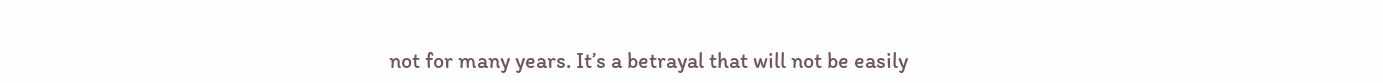not for many years. It’s a betrayal that will not be easily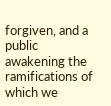forgiven, and a public awakening the ramifications of which we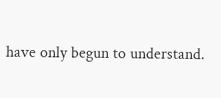have only begun to understand.